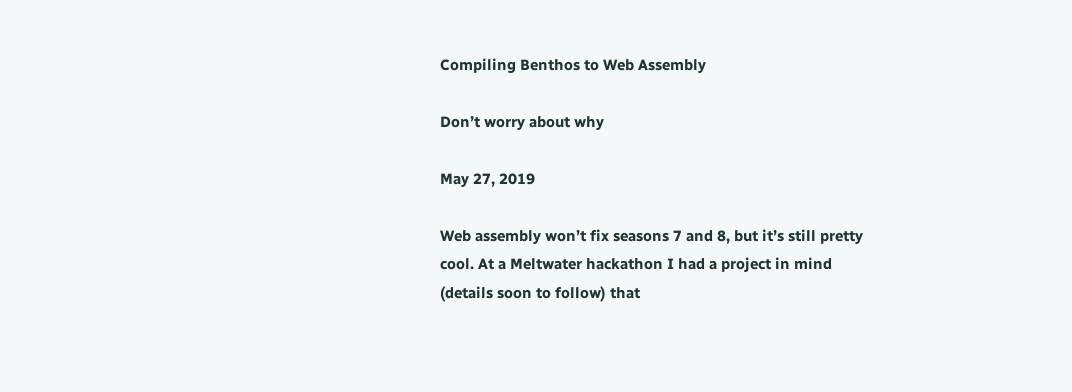Compiling Benthos to Web Assembly

Don’t worry about why

May 27, 2019

Web assembly won’t fix seasons 7 and 8, but it’s still pretty cool. At a Meltwater hackathon I had a project in mind (details soon to follow) that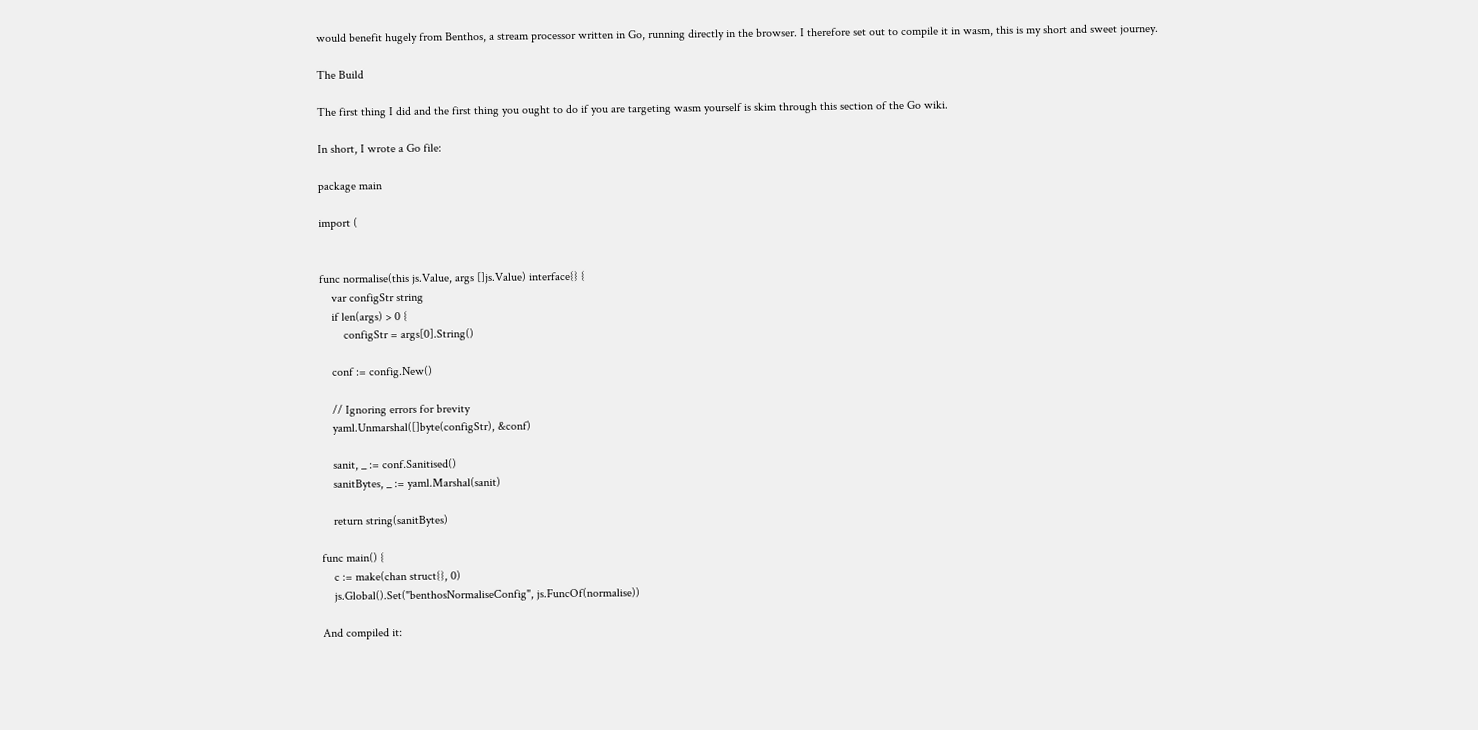would benefit hugely from Benthos, a stream processor written in Go, running directly in the browser. I therefore set out to compile it in wasm, this is my short and sweet journey.

The Build

The first thing I did and the first thing you ought to do if you are targeting wasm yourself is skim through this section of the Go wiki.

In short, I wrote a Go file:

package main

import (


func normalise(this js.Value, args []js.Value) interface{} {
    var configStr string
    if len(args) > 0 {
        configStr = args[0].String()

    conf := config.New()

    // Ignoring errors for brevity
    yaml.Unmarshal([]byte(configStr), &conf)

    sanit, _ := conf.Sanitised()
    sanitBytes, _ := yaml.Marshal(sanit)

    return string(sanitBytes)

func main() {
    c := make(chan struct{}, 0)
    js.Global().Set("benthosNormaliseConfig", js.FuncOf(normalise))

And compiled it: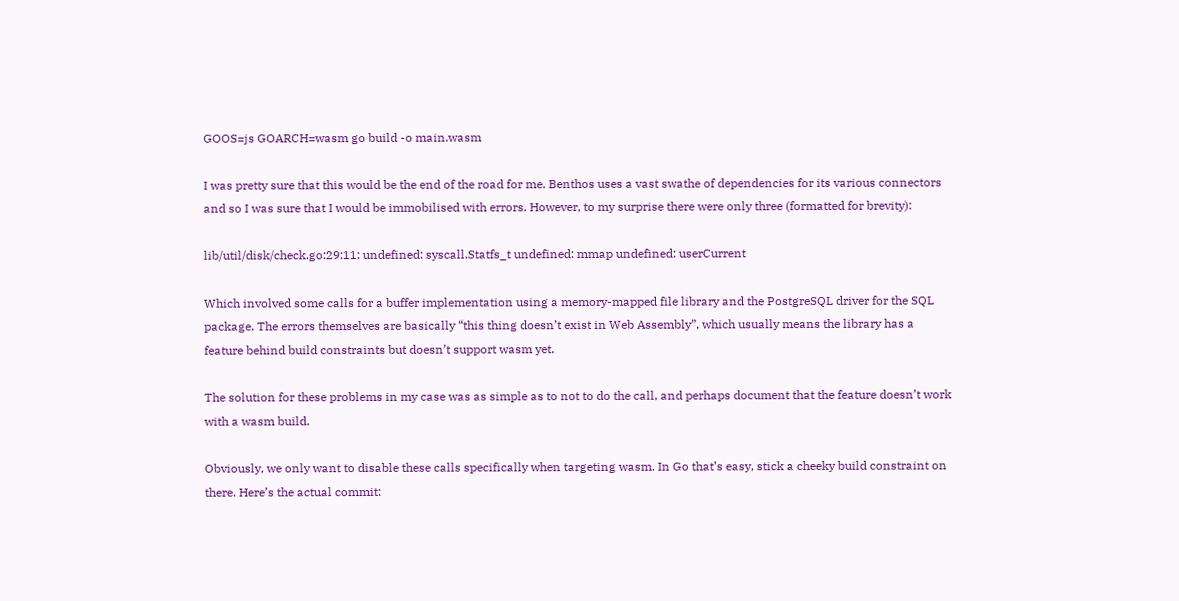GOOS=js GOARCH=wasm go build -o main.wasm

I was pretty sure that this would be the end of the road for me. Benthos uses a vast swathe of dependencies for its various connectors and so I was sure that I would be immobilised with errors. However, to my surprise there were only three (formatted for brevity):

lib/util/disk/check.go:29:11: undefined: syscall.Statfs_t undefined: mmap undefined: userCurrent

Which involved some calls for a buffer implementation using a memory-mapped file library and the PostgreSQL driver for the SQL package. The errors themselves are basically “this thing doesn’t exist in Web Assembly”, which usually means the library has a feature behind build constraints but doesn’t support wasm yet.

The solution for these problems in my case was as simple as to not to do the call, and perhaps document that the feature doesn’t work with a wasm build.

Obviously, we only want to disable these calls specifically when targeting wasm. In Go that’s easy, stick a cheeky build constraint on there. Here’s the actual commit: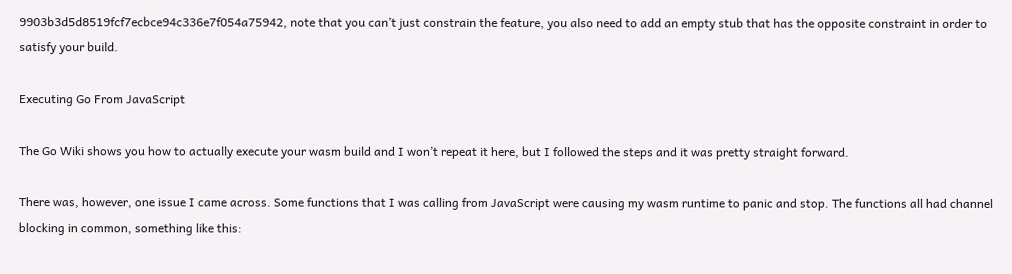9903b3d5d8519fcf7ecbce94c336e7f054a75942, note that you can’t just constrain the feature, you also need to add an empty stub that has the opposite constraint in order to satisfy your build.

Executing Go From JavaScript

The Go Wiki shows you how to actually execute your wasm build and I won’t repeat it here, but I followed the steps and it was pretty straight forward.

There was, however, one issue I came across. Some functions that I was calling from JavaScript were causing my wasm runtime to panic and stop. The functions all had channel blocking in common, something like this: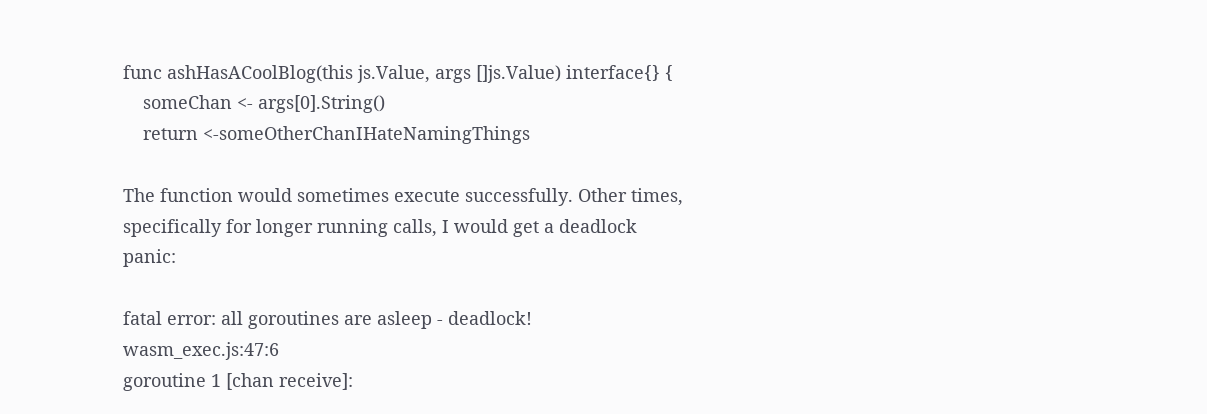func ashHasACoolBlog(this js.Value, args []js.Value) interface{} {
    someChan <- args[0].String()
    return <-someOtherChanIHateNamingThings

The function would sometimes execute successfully. Other times, specifically for longer running calls, I would get a deadlock panic:

fatal error: all goroutines are asleep - deadlock! wasm_exec.js:47:6
goroutine 1 [chan receive]: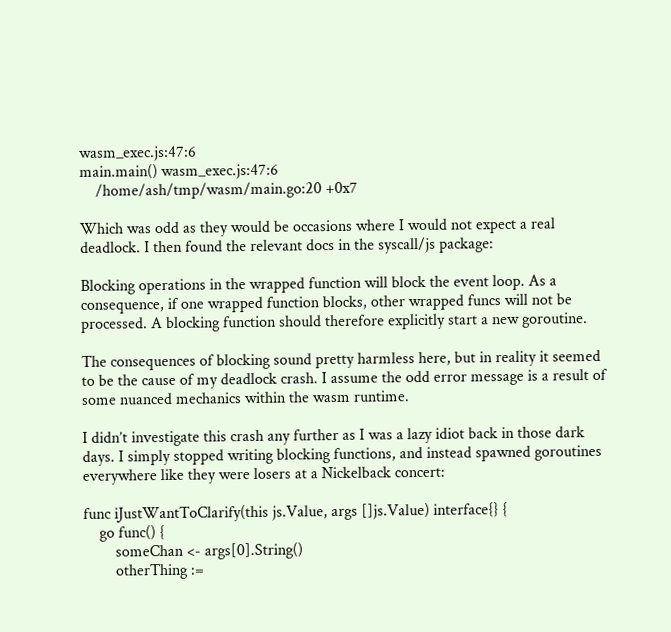wasm_exec.js:47:6
main.main() wasm_exec.js:47:6
    /home/ash/tmp/wasm/main.go:20 +0x7

Which was odd as they would be occasions where I would not expect a real deadlock. I then found the relevant docs in the syscall/js package:

Blocking operations in the wrapped function will block the event loop. As a consequence, if one wrapped function blocks, other wrapped funcs will not be processed. A blocking function should therefore explicitly start a new goroutine.

The consequences of blocking sound pretty harmless here, but in reality it seemed to be the cause of my deadlock crash. I assume the odd error message is a result of some nuanced mechanics within the wasm runtime.

I didn’t investigate this crash any further as I was a lazy idiot back in those dark days. I simply stopped writing blocking functions, and instead spawned goroutines everywhere like they were losers at a Nickelback concert:

func iJustWantToClarify(this js.Value, args []js.Value) interface{} {
    go func() {
        someChan <- args[0].String()
        otherThing :=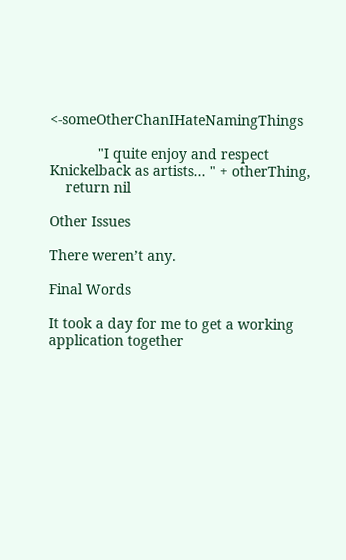<-someOtherChanIHateNamingThings

            "I quite enjoy and respect Knickelback as artists... " + otherThing,
    return nil

Other Issues

There weren’t any.

Final Words

It took a day for me to get a working application together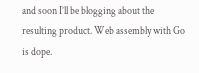and soon I’ll be blogging about the resulting product. Web assembly with Go is dope.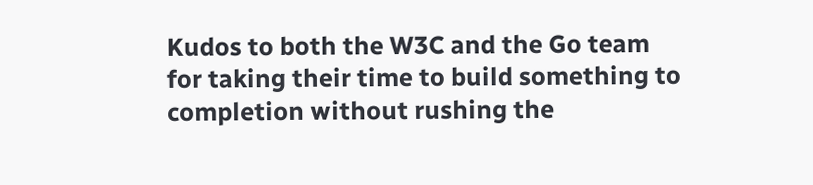Kudos to both the W3C and the Go team for taking their time to build something to completion without rushing the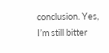conclusion. Yes, I’m still bitter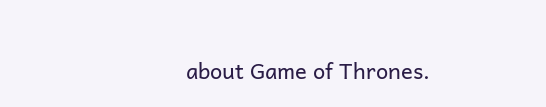about Game of Thrones.